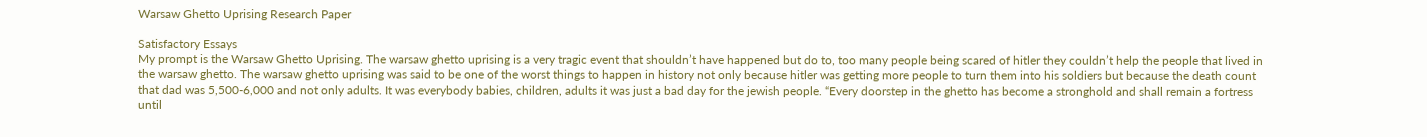Warsaw Ghetto Uprising Research Paper

Satisfactory Essays
My prompt is the Warsaw Ghetto Uprising. The warsaw ghetto uprising is a very tragic event that shouldn’t have happened but do to, too many people being scared of hitler they couldn’t help the people that lived in the warsaw ghetto. The warsaw ghetto uprising was said to be one of the worst things to happen in history not only because hitler was getting more people to turn them into his soldiers but because the death count that dad was 5,500-6,000 and not only adults. It was everybody babies, children, adults it was just a bad day for the jewish people. “Every doorstep in the ghetto has become a stronghold and shall remain a fortress until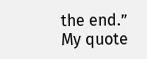the end.” My quote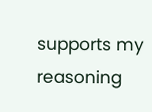supports my reasoning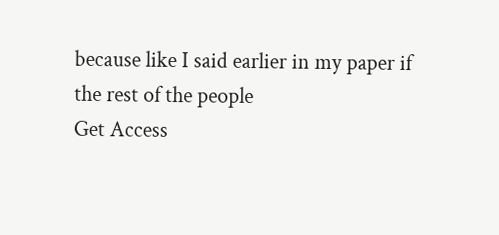because like I said earlier in my paper if the rest of the people
Get Access